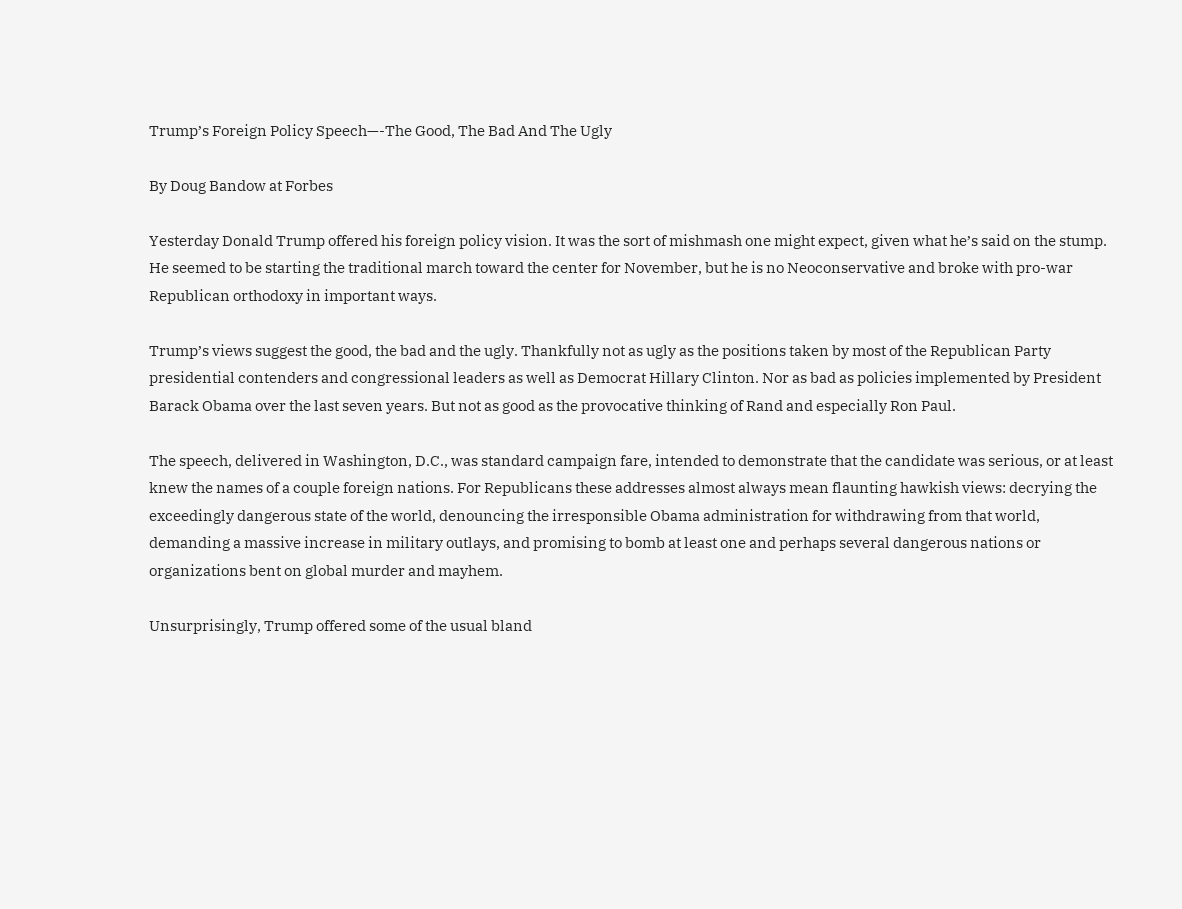Trump’s Foreign Policy Speech—-The Good, The Bad And The Ugly

By Doug Bandow at Forbes

Yesterday Donald Trump offered his foreign policy vision. It was the sort of mishmash one might expect, given what he’s said on the stump. He seemed to be starting the traditional march toward the center for November, but he is no Neoconservative and broke with pro-war Republican orthodoxy in important ways.

Trump’s views suggest the good, the bad and the ugly. Thankfully not as ugly as the positions taken by most of the Republican Party presidential contenders and congressional leaders as well as Democrat Hillary Clinton. Nor as bad as policies implemented by President Barack Obama over the last seven years. But not as good as the provocative thinking of Rand and especially Ron Paul.

The speech, delivered in Washington, D.C., was standard campaign fare, intended to demonstrate that the candidate was serious, or at least knew the names of a couple foreign nations. For Republicans these addresses almost always mean flaunting hawkish views: decrying the exceedingly dangerous state of the world, denouncing the irresponsible Obama administration for withdrawing from that world, demanding a massive increase in military outlays, and promising to bomb at least one and perhaps several dangerous nations or organizations bent on global murder and mayhem.

Unsurprisingly, Trump offered some of the usual bland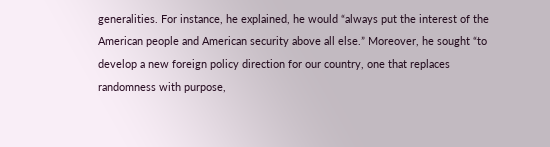generalities. For instance, he explained, he would “always put the interest of the American people and American security above all else.” Moreover, he sought “to develop a new foreign policy direction for our country, one that replaces randomness with purpose,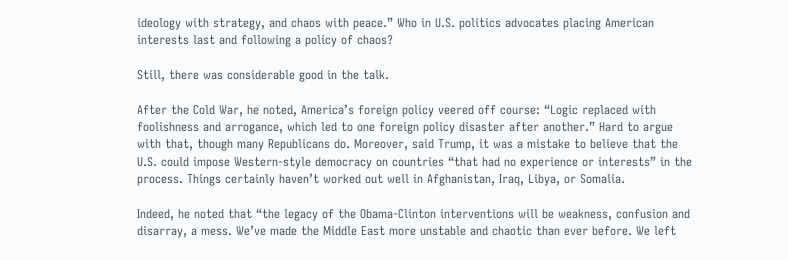ideology with strategy, and chaos with peace.” Who in U.S. politics advocates placing American interests last and following a policy of chaos?

Still, there was considerable good in the talk.

After the Cold War, he noted, America’s foreign policy veered off course: “Logic replaced with foolishness and arrogance, which led to one foreign policy disaster after another.” Hard to argue with that, though many Republicans do. Moreover, said Trump, it was a mistake to believe that the U.S. could impose Western-style democracy on countries “that had no experience or interests” in the process. Things certainly haven’t worked out well in Afghanistan, Iraq, Libya, or Somalia.

Indeed, he noted that “the legacy of the Obama-Clinton interventions will be weakness, confusion and disarray, a mess. We’ve made the Middle East more unstable and chaotic than ever before. We left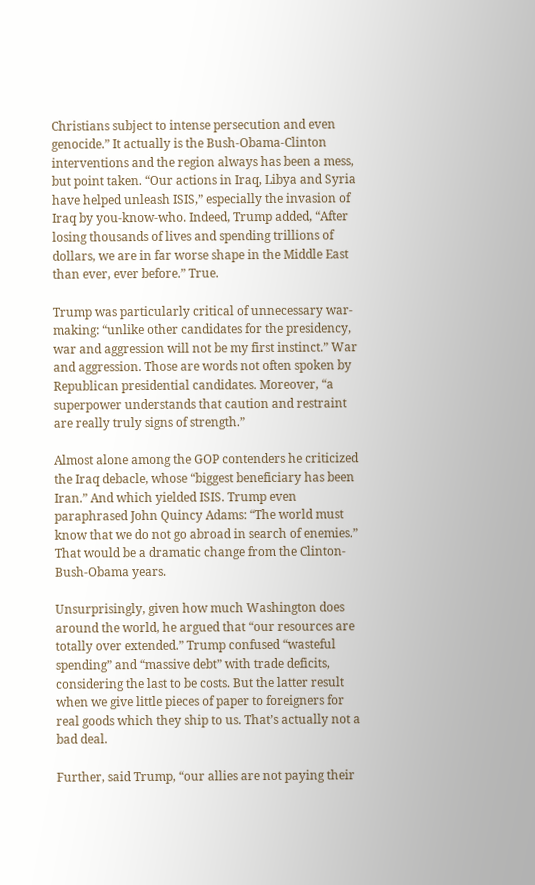Christians subject to intense persecution and even genocide.” It actually is the Bush-Obama-Clinton interventions and the region always has been a mess, but point taken. “Our actions in Iraq, Libya and Syria have helped unleash ISIS,” especially the invasion of Iraq by you-know-who. Indeed, Trump added, “After losing thousands of lives and spending trillions of dollars, we are in far worse shape in the Middle East than ever, ever before.” True.

Trump was particularly critical of unnecessary war-making: “unlike other candidates for the presidency, war and aggression will not be my first instinct.” War and aggression. Those are words not often spoken by Republican presidential candidates. Moreover, “a superpower understands that caution and restraint are really truly signs of strength.”

Almost alone among the GOP contenders he criticized the Iraq debacle, whose “biggest beneficiary has been Iran.” And which yielded ISIS. Trump even paraphrased John Quincy Adams: “The world must know that we do not go abroad in search of enemies.” That would be a dramatic change from the Clinton-Bush-Obama years.

Unsurprisingly, given how much Washington does around the world, he argued that “our resources are totally over extended.” Trump confused “wasteful spending” and “massive debt” with trade deficits, considering the last to be costs. But the latter result when we give little pieces of paper to foreigners for real goods which they ship to us. That’s actually not a bad deal.

Further, said Trump, “our allies are not paying their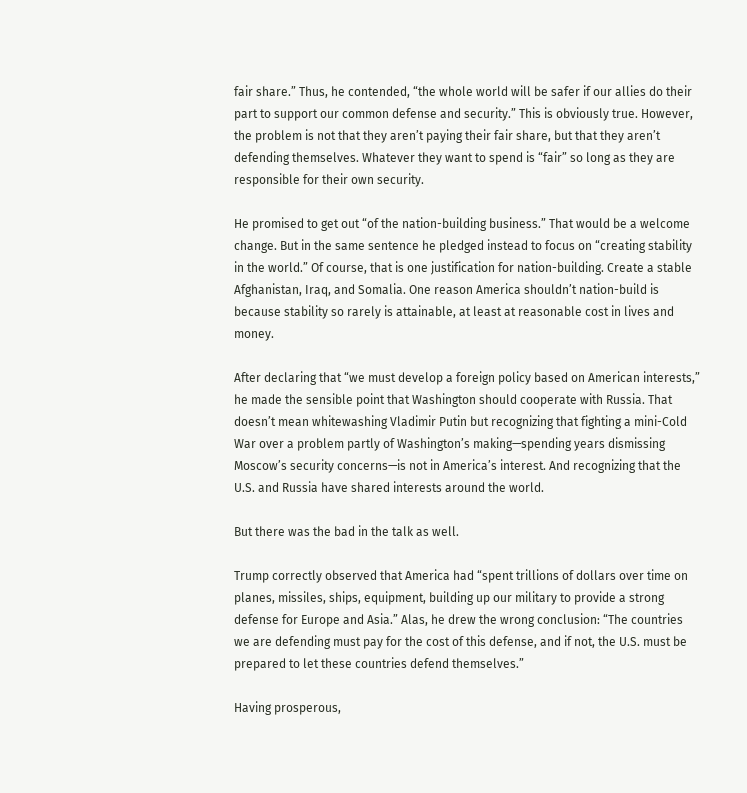fair share.” Thus, he contended, “the whole world will be safer if our allies do their part to support our common defense and security.” This is obviously true. However, the problem is not that they aren’t paying their fair share, but that they aren’t defending themselves. Whatever they want to spend is “fair” so long as they are responsible for their own security.

He promised to get out “of the nation-building business.” That would be a welcome change. But in the same sentence he pledged instead to focus on “creating stability in the world.” Of course, that is one justification for nation-building. Create a stable Afghanistan, Iraq, and Somalia. One reason America shouldn’t nation-build is because stability so rarely is attainable, at least at reasonable cost in lives and money.

After declaring that “we must develop a foreign policy based on American interests,” he made the sensible point that Washington should cooperate with Russia. That doesn’t mean whitewashing Vladimir Putin but recognizing that fighting a mini-Cold War over a problem partly of Washington’s making—spending years dismissing Moscow’s security concerns—is not in America’s interest. And recognizing that the U.S. and Russia have shared interests around the world.

But there was the bad in the talk as well.

Trump correctly observed that America had “spent trillions of dollars over time on planes, missiles, ships, equipment, building up our military to provide a strong defense for Europe and Asia.” Alas, he drew the wrong conclusion: “The countries we are defending must pay for the cost of this defense, and if not, the U.S. must be prepared to let these countries defend themselves.”

Having prosperous,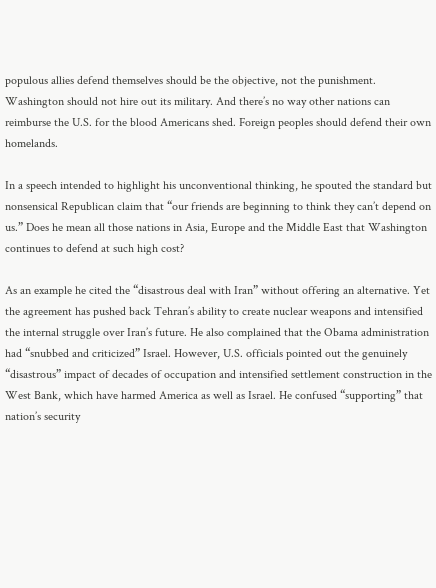populous allies defend themselves should be the objective, not the punishment. Washington should not hire out its military. And there’s no way other nations can reimburse the U.S. for the blood Americans shed. Foreign peoples should defend their own homelands.

In a speech intended to highlight his unconventional thinking, he spouted the standard but nonsensical Republican claim that “our friends are beginning to think they can’t depend on us.” Does he mean all those nations in Asia, Europe and the Middle East that Washington continues to defend at such high cost?

As an example he cited the “disastrous deal with Iran” without offering an alternative. Yet the agreement has pushed back Tehran’s ability to create nuclear weapons and intensified the internal struggle over Iran’s future. He also complained that the Obama administration had “snubbed and criticized” Israel. However, U.S. officials pointed out the genuinely “disastrous” impact of decades of occupation and intensified settlement construction in the West Bank, which have harmed America as well as Israel. He confused “supporting” that nation’s security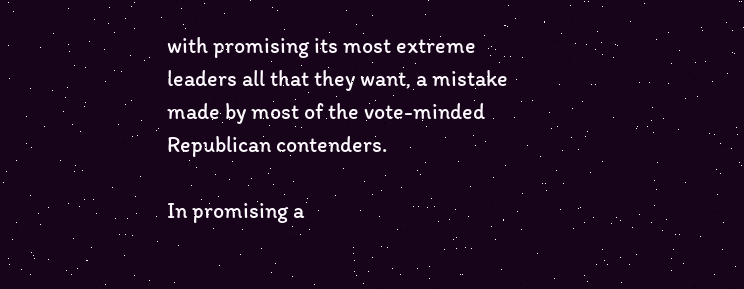with promising its most extreme leaders all that they want, a mistake made by most of the vote-minded Republican contenders.

In promising a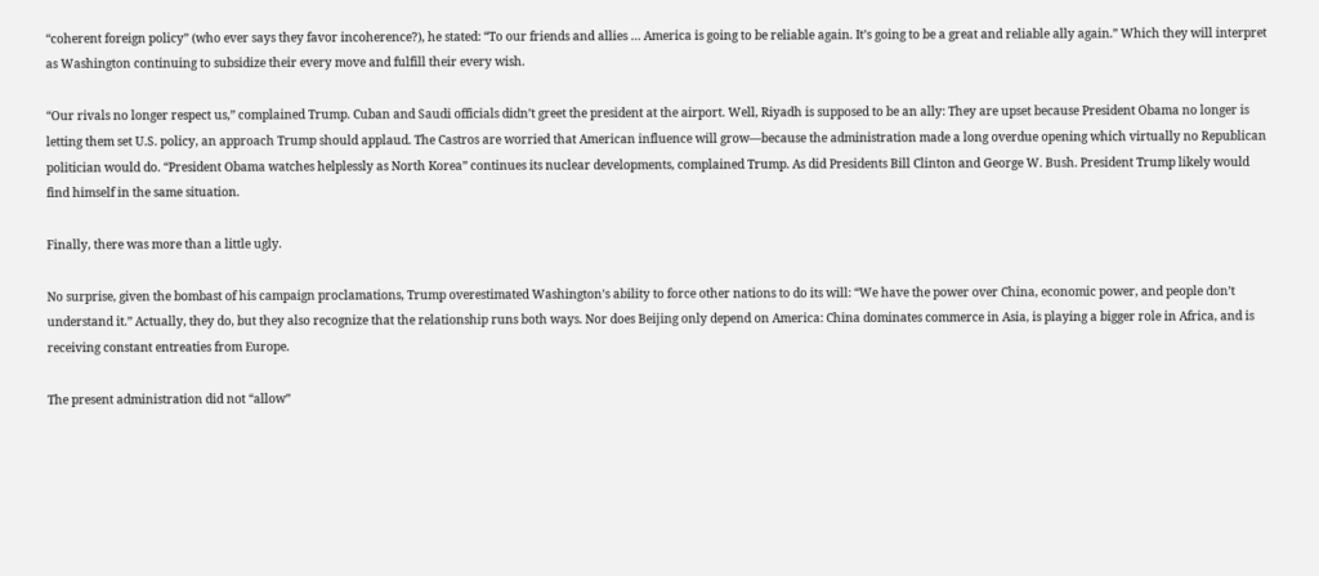“coherent foreign policy” (who ever says they favor incoherence?), he stated: “To our friends and allies … America is going to be reliable again. It’s going to be a great and reliable ally again.” Which they will interpret as Washington continuing to subsidize their every move and fulfill their every wish.

“Our rivals no longer respect us,” complained Trump. Cuban and Saudi officials didn’t greet the president at the airport. Well, Riyadh is supposed to be an ally: They are upset because President Obama no longer is letting them set U.S. policy, an approach Trump should applaud. The Castros are worried that American influence will grow—because the administration made a long overdue opening which virtually no Republican politician would do. “President Obama watches helplessly as North Korea” continues its nuclear developments, complained Trump. As did Presidents Bill Clinton and George W. Bush. President Trump likely would find himself in the same situation.

Finally, there was more than a little ugly.

No surprise, given the bombast of his campaign proclamations, Trump overestimated Washington’s ability to force other nations to do its will: “We have the power over China, economic power, and people don’t understand it.” Actually, they do, but they also recognize that the relationship runs both ways. Nor does Beijing only depend on America: China dominates commerce in Asia, is playing a bigger role in Africa, and is receiving constant entreaties from Europe.

The present administration did not “allow”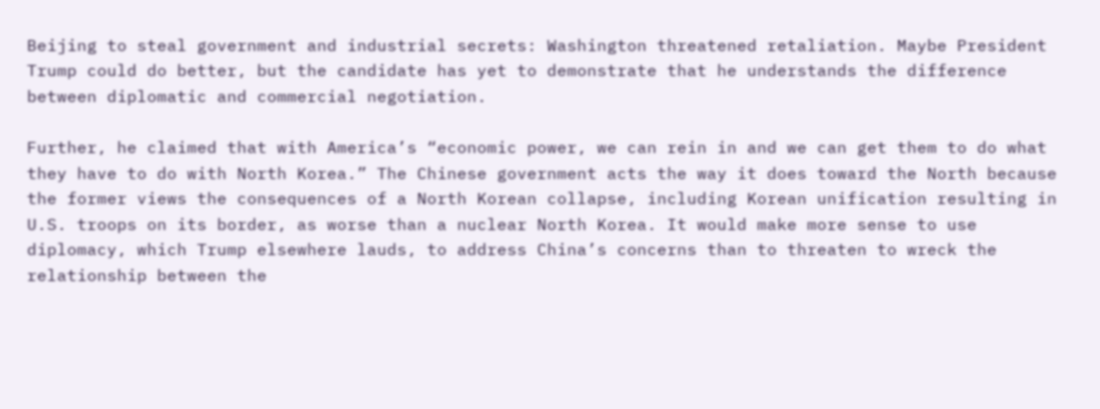Beijing to steal government and industrial secrets: Washington threatened retaliation. Maybe President Trump could do better, but the candidate has yet to demonstrate that he understands the difference between diplomatic and commercial negotiation.

Further, he claimed that with America’s “economic power, we can rein in and we can get them to do what they have to do with North Korea.” The Chinese government acts the way it does toward the North because the former views the consequences of a North Korean collapse, including Korean unification resulting in U.S. troops on its border, as worse than a nuclear North Korea. It would make more sense to use diplomacy, which Trump elsewhere lauds, to address China’s concerns than to threaten to wreck the relationship between the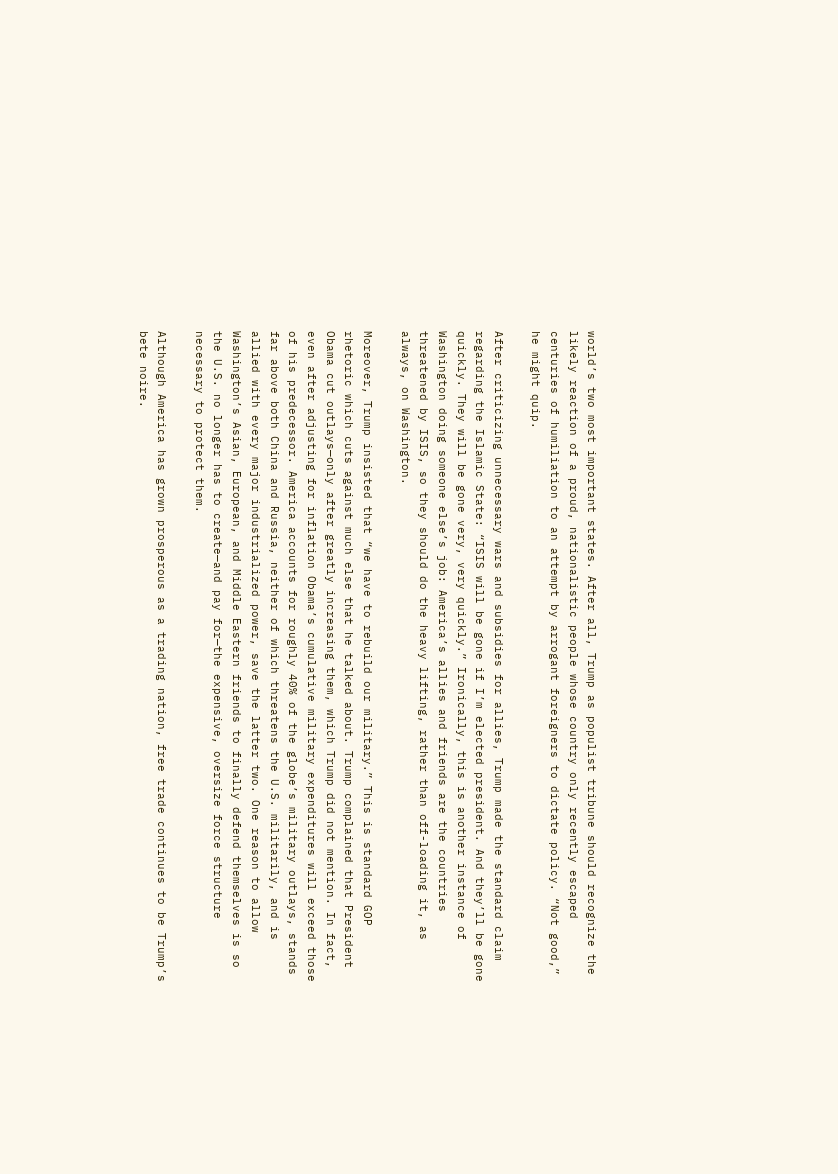world’s two most important states. After all, Trump as populist tribune should recognize the likely reaction of a proud, nationalistic people whose country only recently escaped centuries of humiliation to an attempt by arrogant foreigners to dictate policy. “Not good,” he might quip.

After criticizing unnecessary wars and subsidies for allies, Trump made the standard claim regarding the Islamic State: “ISIS will be gone if I’m elected president. And they’ll be gone quickly. They will be gone very, very quickly.” Ironically, this is another instance of Washington doing someone else’s job: America’s allies and friends are the countries threatened by ISIS, so they should do the heavy lifting, rather than off-loading it, as always, on Washington.

Moreover, Trump insisted that “we have to rebuild our military.” This is standard GOP rhetoric which cuts against much else that he talked about. Trump complained that President Obama cut outlays—only after greatly increasing them, which Trump did not mention. In fact, even after adjusting for inflation Obama’s cumulative military expenditures will exceed those of his predecessor. America accounts for roughly 40% of the globe’s military outlays, stands far above both China and Russia, neither of which threatens the U.S. militarily, and is allied with every major industrialized power, save the latter two. One reason to allow Washington’s Asian, European, and Middle Eastern friends to finally defend themselves is so the U.S. no longer has to create—and pay for—the expensive, oversize force structure necessary to protect them.

Although America has grown prosperous as a trading nation, free trade continues to be Trump’s bete noire.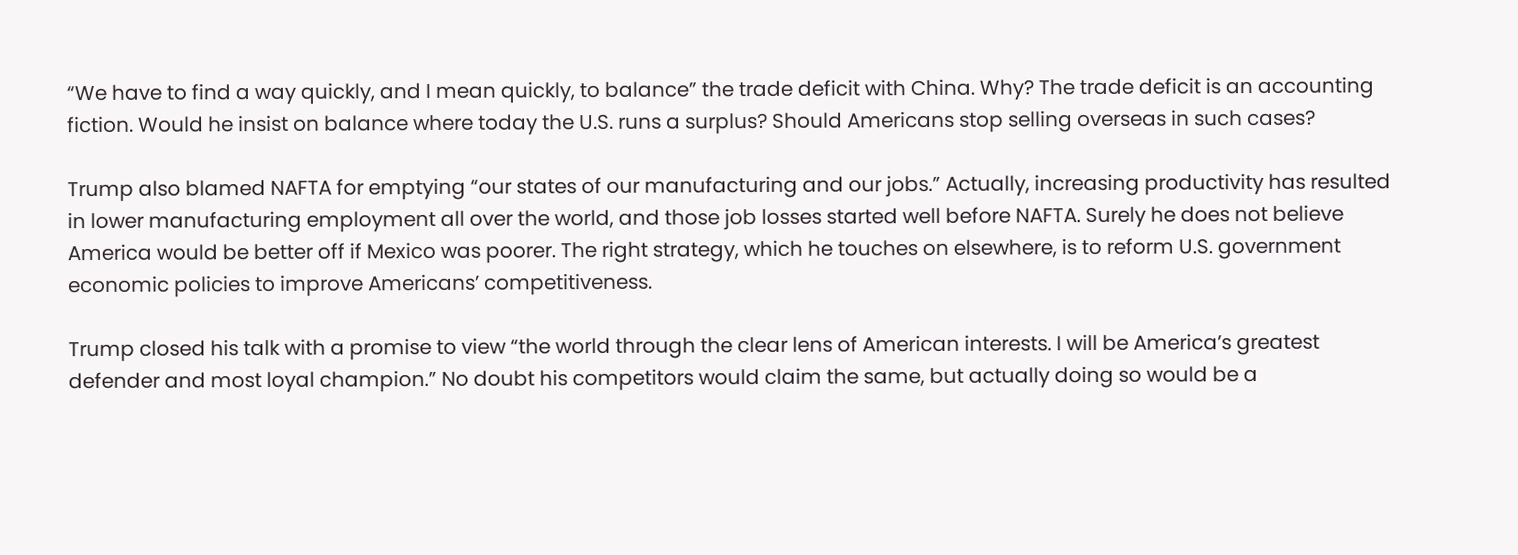“We have to find a way quickly, and I mean quickly, to balance” the trade deficit with China. Why? The trade deficit is an accounting fiction. Would he insist on balance where today the U.S. runs a surplus? Should Americans stop selling overseas in such cases?

Trump also blamed NAFTA for emptying “our states of our manufacturing and our jobs.” Actually, increasing productivity has resulted in lower manufacturing employment all over the world, and those job losses started well before NAFTA. Surely he does not believe America would be better off if Mexico was poorer. The right strategy, which he touches on elsewhere, is to reform U.S. government economic policies to improve Americans’ competitiveness.

Trump closed his talk with a promise to view “the world through the clear lens of American interests. I will be America’s greatest defender and most loyal champion.” No doubt his competitors would claim the same, but actually doing so would be a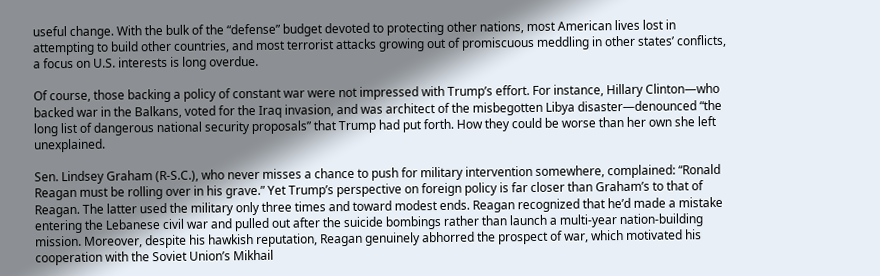useful change. With the bulk of the “defense” budget devoted to protecting other nations, most American lives lost in attempting to build other countries, and most terrorist attacks growing out of promiscuous meddling in other states’ conflicts, a focus on U.S. interests is long overdue.

Of course, those backing a policy of constant war were not impressed with Trump’s effort. For instance, Hillary Clinton—who backed war in the Balkans, voted for the Iraq invasion, and was architect of the misbegotten Libya disaster—denounced “the long list of dangerous national security proposals” that Trump had put forth. How they could be worse than her own she left unexplained.

Sen. Lindsey Graham (R-S.C.), who never misses a chance to push for military intervention somewhere, complained: “Ronald Reagan must be rolling over in his grave.” Yet Trump’s perspective on foreign policy is far closer than Graham’s to that of Reagan. The latter used the military only three times and toward modest ends. Reagan recognized that he’d made a mistake entering the Lebanese civil war and pulled out after the suicide bombings rather than launch a multi-year nation-building mission. Moreover, despite his hawkish reputation, Reagan genuinely abhorred the prospect of war, which motivated his cooperation with the Soviet Union’s Mikhail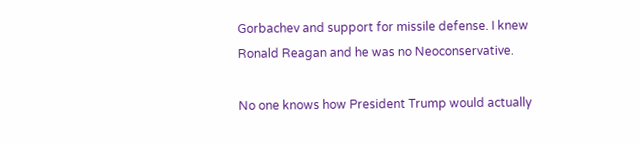Gorbachev and support for missile defense. I knew Ronald Reagan and he was no Neoconservative.

No one knows how President Trump would actually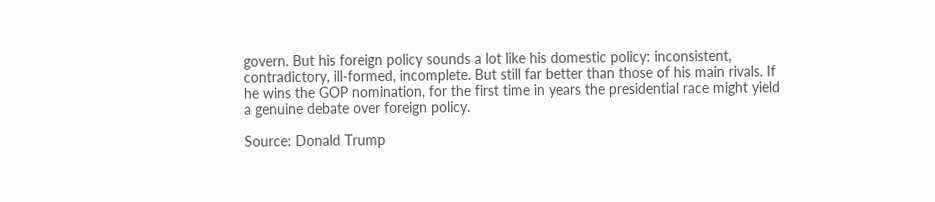govern. But his foreign policy sounds a lot like his domestic policy: inconsistent, contradictory, ill-formed, incomplete. But still far better than those of his main rivals. If he wins the GOP nomination, for the first time in years the presidential race might yield a genuine debate over foreign policy.

Source: Donald Trump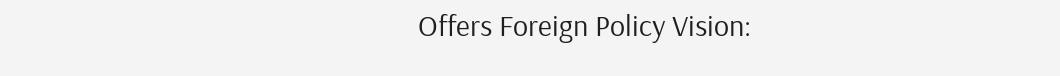Offers Foreign Policy Vision: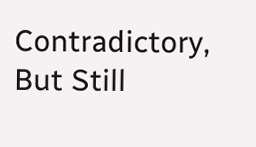Contradictory, But Still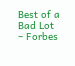Best of a Bad Lot – Forbes